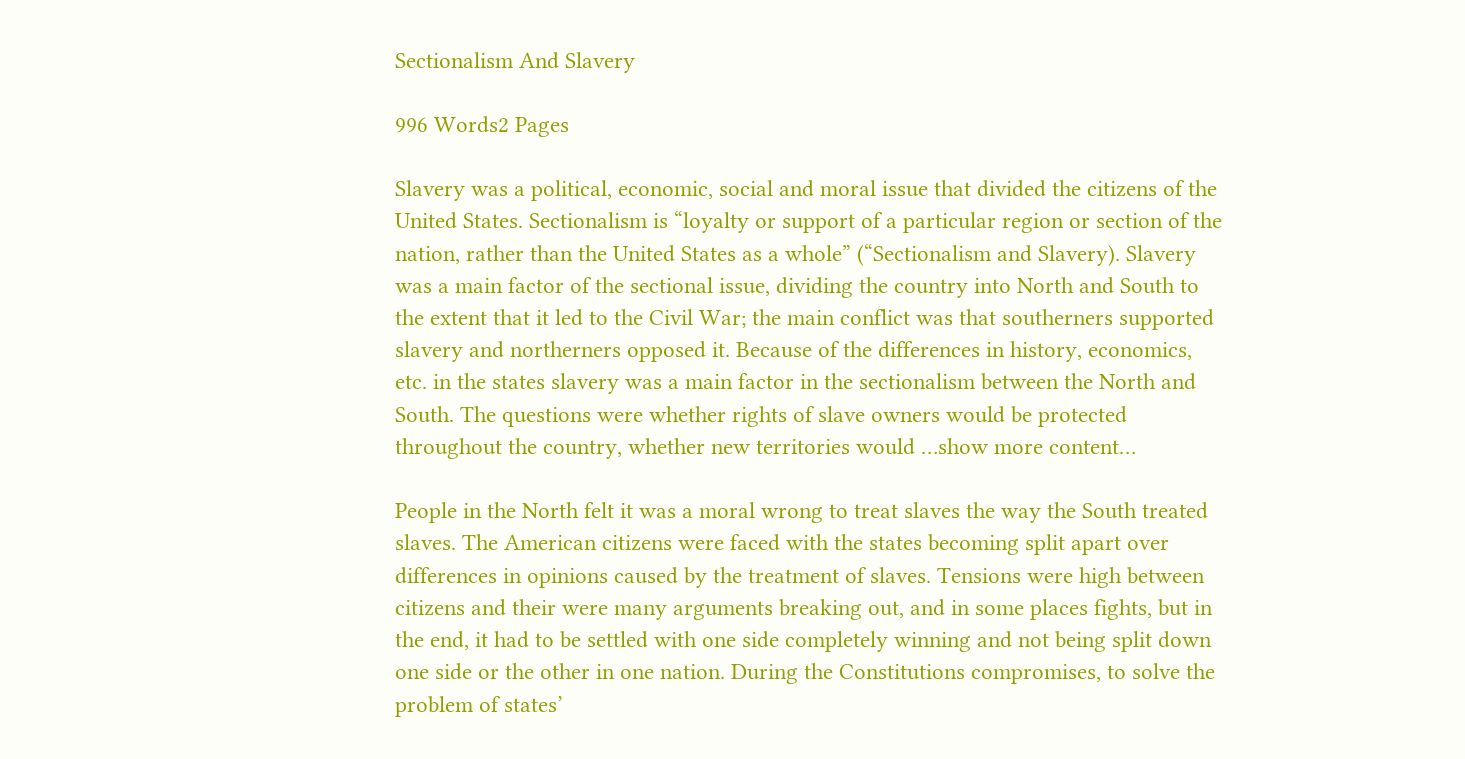Sectionalism And Slavery

996 Words2 Pages

Slavery was a political, economic, social and moral issue that divided the citizens of the United States. Sectionalism is “loyalty or support of a particular region or section of the nation, rather than the United States as a whole” (“Sectionalism and Slavery). Slavery was a main factor of the sectional issue, dividing the country into North and South to the extent that it led to the Civil War; the main conflict was that southerners supported slavery and northerners opposed it. Because of the differences in history, economics, etc. in the states slavery was a main factor in the sectionalism between the North and South. The questions were whether rights of slave owners would be protected throughout the country, whether new territories would …show more content…

People in the North felt it was a moral wrong to treat slaves the way the South treated slaves. The American citizens were faced with the states becoming split apart over differences in opinions caused by the treatment of slaves. Tensions were high between citizens and their were many arguments breaking out, and in some places fights, but in the end, it had to be settled with one side completely winning and not being split down one side or the other in one nation. During the Constitutions compromises, to solve the problem of states’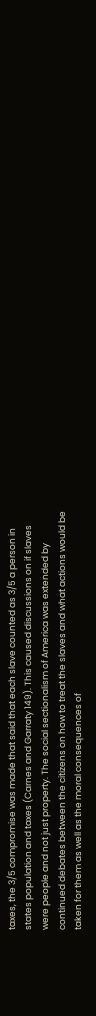taxes, the 3/5 compromise was made that said that each slave counted as 3/5 a person in states population and taxes (Carnes and Garraty 149). This caused discussions on if slaves were people and not just property. The social sectionalism of America was extended by continued debates between the citizens on how to treat the slaves and what actions would be taken for them as well as the moral consequences of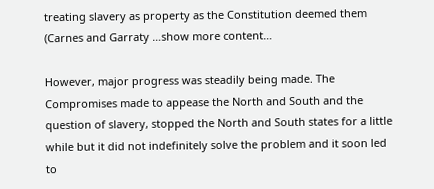treating slavery as property as the Constitution deemed them (Carnes and Garraty …show more content…

However, major progress was steadily being made. The Compromises made to appease the North and South and the question of slavery, stopped the North and South states for a little while but it did not indefinitely solve the problem and it soon led to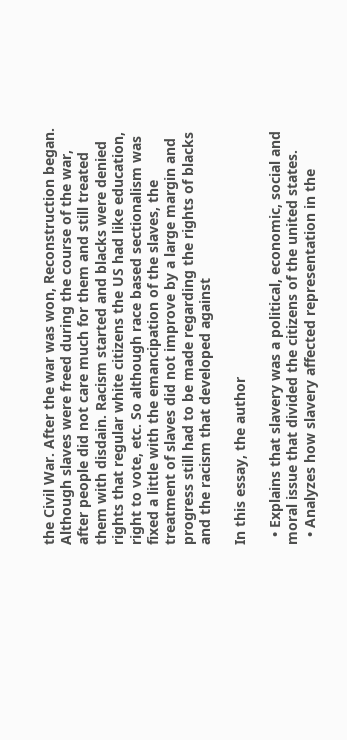the Civil War. After the war was won, Reconstruction began. Although slaves were freed during the course of the war, after people did not care much for them and still treated them with disdain. Racism started and blacks were denied rights that regular white citizens the US had like education, right to vote, etc. So although race based sectionalism was fixed a little with the emancipation of the slaves, the treatment of slaves did not improve by a large margin and progress still had to be made regarding the rights of blacks and the racism that developed against

In this essay, the author

  • Explains that slavery was a political, economic, social and moral issue that divided the citizens of the united states.
  • Analyzes how slavery affected representation in the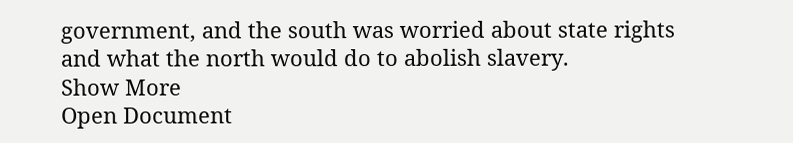government, and the south was worried about state rights and what the north would do to abolish slavery.
Show More
Open Document